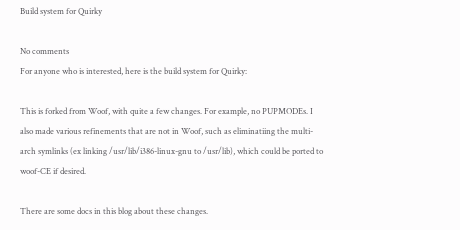Build system for Quirky

No comments
For anyone who is interested, here is the build system for Quirky:

This is forked from Woof, with quite a few changes. For example, no PUPMODEs. I also made various refinements that are not in Woof, such as eliminatiing the multi-arch symlinks (ex linking /usr/lib/i386-linux-gnu to /usr/lib), which could be ported to woof-CE if desired.

There are some docs in this blog about these changes.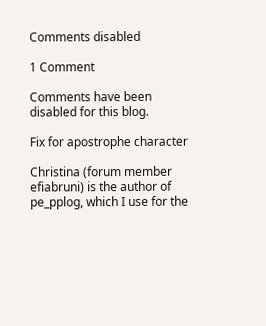Comments disabled

1 Comment

Comments have been disabled for this blog.

Fix for apostrophe character

Christina (forum member efiabruni) is the author of pe_pplog, which I use for the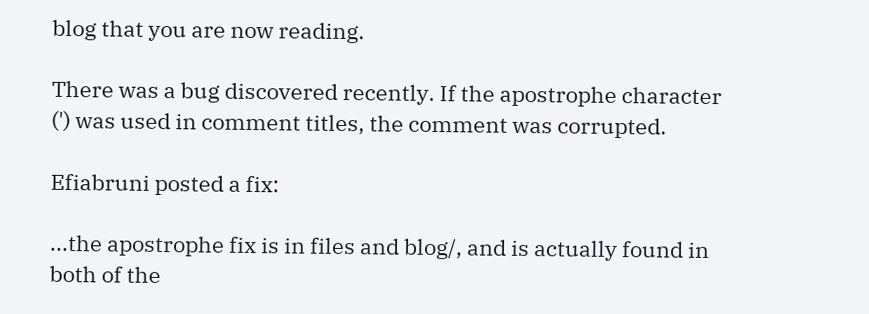blog that you are now reading.

There was a bug discovered recently. If the apostrophe character (') was used in comment titles, the comment was corrupted.

Efiabruni posted a fix:

...the apostrophe fix is in files and blog/, and is actually found in both of the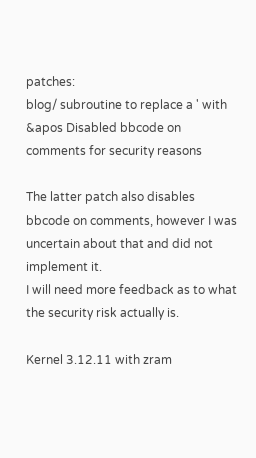patches:
blog/ subroutine to replace a ' with &apos Disabled bbcode on comments for security reasons

The latter patch also disables bbcode on comments, however I was uncertain about that and did not implement it.
I will need more feedback as to what the security risk actually is.

Kernel 3.12.11 with zram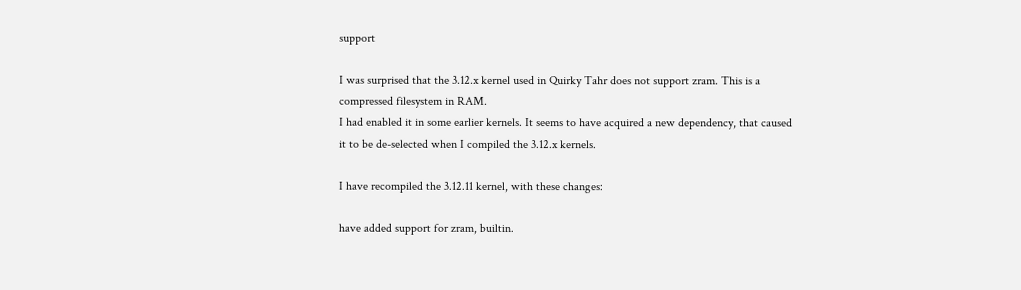support

I was surprised that the 3.12.x kernel used in Quirky Tahr does not support zram. This is a compressed filesystem in RAM.
I had enabled it in some earlier kernels. It seems to have acquired a new dependency, that caused it to be de-selected when I compiled the 3.12.x kernels.

I have recompiled the 3.12.11 kernel, with these changes:

have added support for zram, builtin.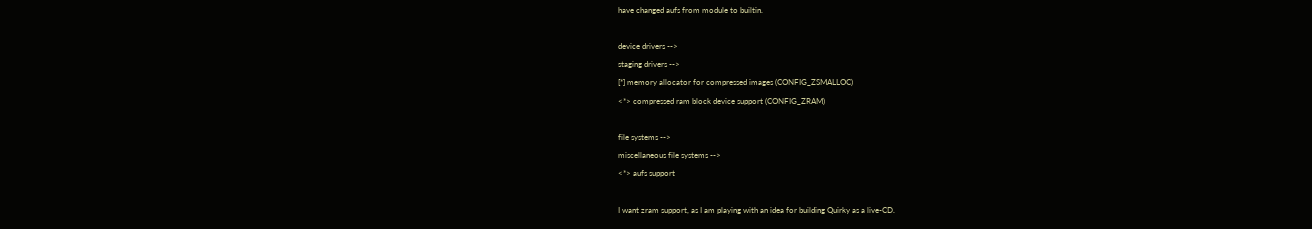have changed aufs from module to builtin.

device drivers -->
staging drivers -->
[*] memory allocator for compressed images (CONFIG_ZSMALLOC)
<*> compressed ram block device support (CONFIG_ZRAM)

file systems -->
miscellaneous file systems -->
<*> aufs support

I want zram support, as I am playing with an idea for building Quirky as a live-CD.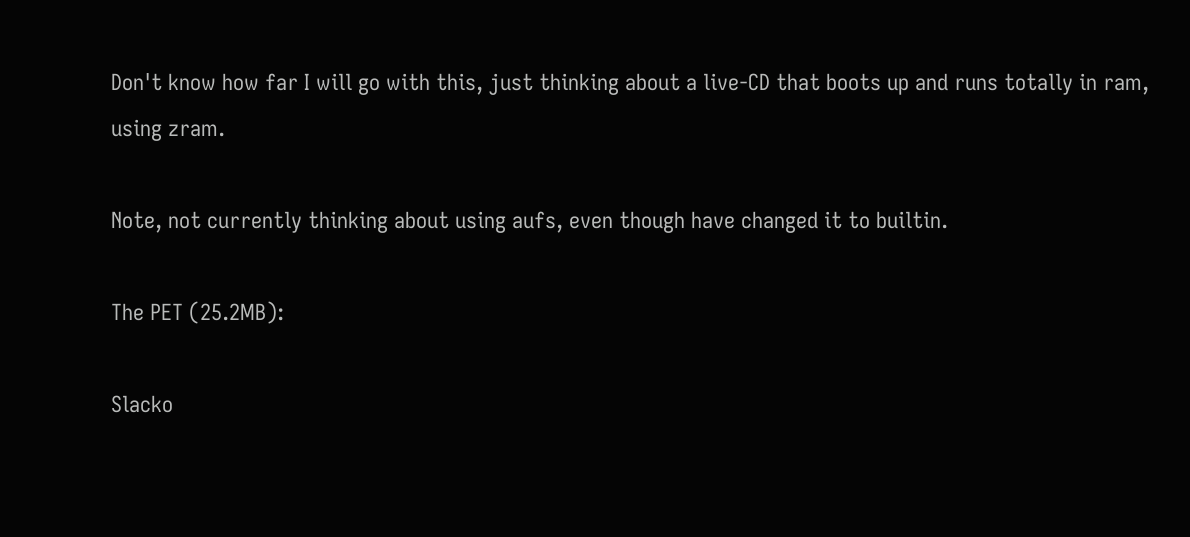Don't know how far I will go with this, just thinking about a live-CD that boots up and runs totally in ram, using zram.

Note, not currently thinking about using aufs, even though have changed it to builtin.

The PET (25.2MB):

Slacko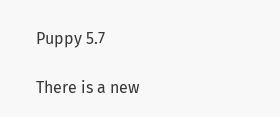Puppy 5.7

There is a new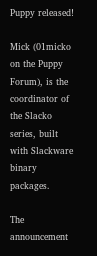Puppy released!

Mick (01micko on the Puppy Forum), is the coordinator of the Slacko series, built with Slackware binary packages.

The announcement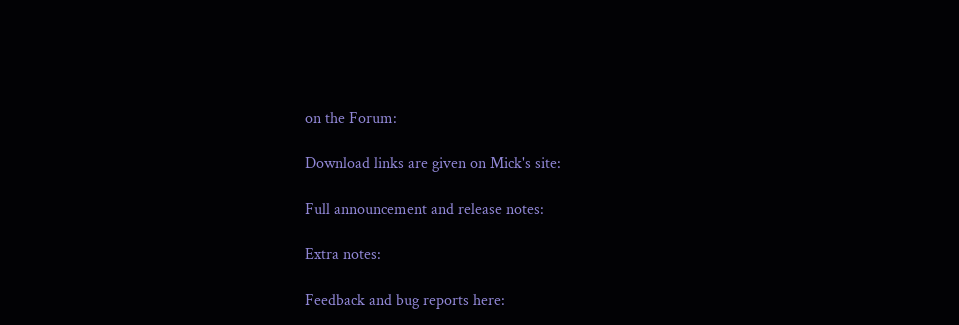on the Forum:

Download links are given on Mick's site:

Full announcement and release notes:

Extra notes:

Feedback and bug reports here: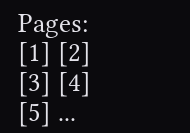Pages: [1] [2] [3] [4] [5] ...